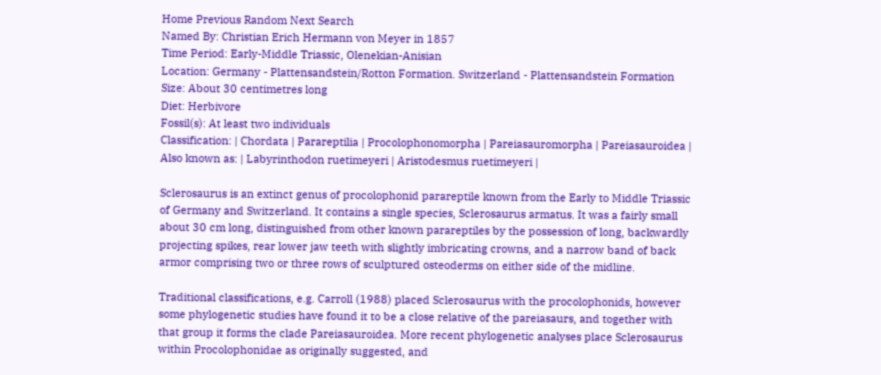Home Previous Random Next Search
Named By: Christian Erich Hermann von Meyer in 1857
Time Period: Early-Middle Triassic, Olenekian-Anisian
Location: Germany - Plattensandstein/Rotton Formation. Switzerland - Plattensandstein Formation
Size: About 30 centimetres long
Diet: Herbivore
Fossil(s): At least two individuals
Classification: | Chordata | Parareptilia | Procolophonomorpha | Pareiasauromorpha | Pareiasauroidea |
Also known as: | Labyrinthodon ruetimeyeri | Aristodesmus ruetimeyeri |

Sclerosaurus is an extinct genus of procolophonid parareptile known from the Early to Middle Triassic of Germany and Switzerland. It contains a single species, Sclerosaurus armatus. It was a fairly small about 30 cm long, distinguished from other known parareptiles by the possession of long, backwardly projecting spikes, rear lower jaw teeth with slightly imbricating crowns, and a narrow band of back armor comprising two or three rows of sculptured osteoderms on either side of the midline.

Traditional classifications, e.g. Carroll (1988) placed Sclerosaurus with the procolophonids, however some phylogenetic studies have found it to be a close relative of the pareiasaurs, and together with that group it forms the clade Pareiasauroidea. More recent phylogenetic analyses place Sclerosaurus within Procolophonidae as originally suggested, and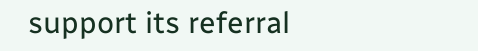support its referral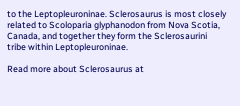to the Leptopleuroninae. Sclerosaurus is most closely related to Scoloparia glyphanodon from Nova Scotia, Canada, and together they form the Sclerosaurini tribe within Leptopleuroninae.

Read more about Sclerosaurus at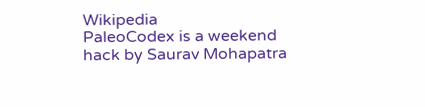Wikipedia
PaleoCodex is a weekend hack by Saurav Mohapatra